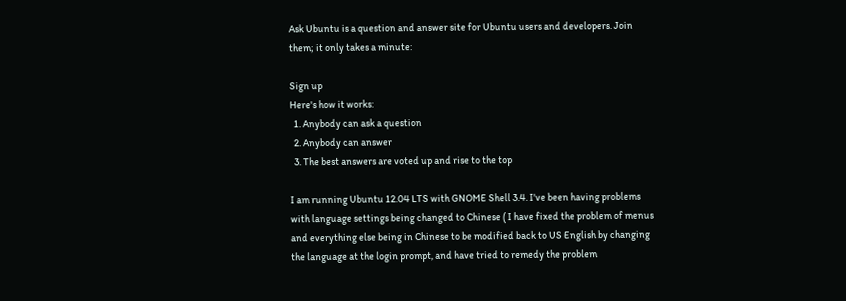Ask Ubuntu is a question and answer site for Ubuntu users and developers. Join them; it only takes a minute:

Sign up
Here's how it works:
  1. Anybody can ask a question
  2. Anybody can answer
  3. The best answers are voted up and rise to the top

I am running Ubuntu 12.04 LTS with GNOME Shell 3.4. I've been having problems with language settings being changed to Chinese ( I have fixed the problem of menus and everything else being in Chinese to be modified back to US English by changing the language at the login prompt, and have tried to remedy the problem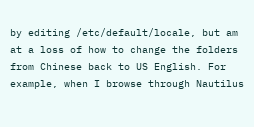by editing /etc/default/locale, but am at a loss of how to change the folders from Chinese back to US English. For example, when I browse through Nautilus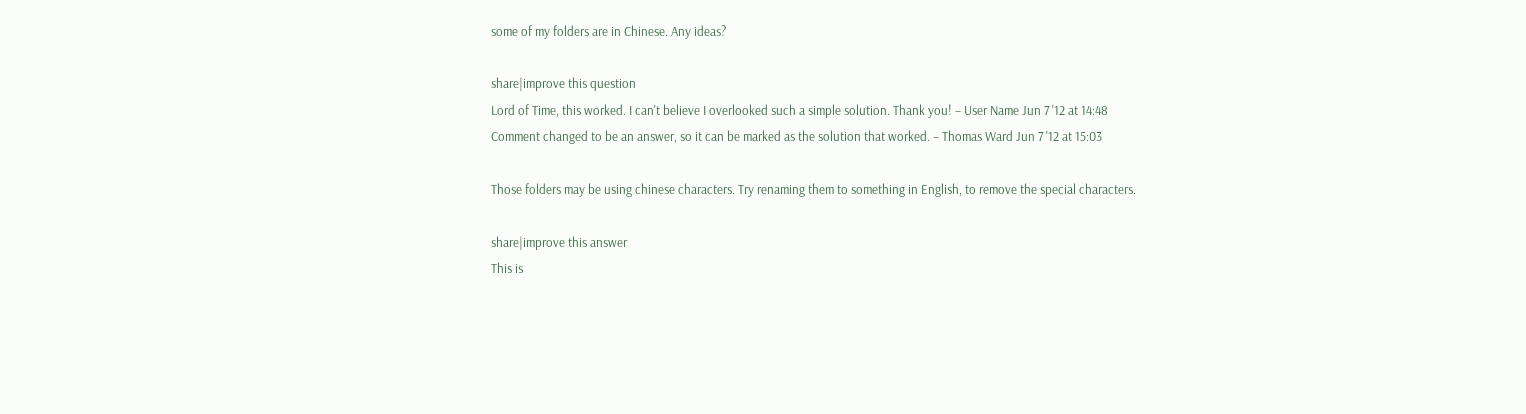some of my folders are in Chinese. Any ideas?

share|improve this question
Lord of Time, this worked. I can't believe I overlooked such a simple solution. Thank you! – User Name Jun 7 '12 at 14:48
Comment changed to be an answer, so it can be marked as the solution that worked. – Thomas Ward Jun 7 '12 at 15:03

Those folders may be using chinese characters. Try renaming them to something in English, to remove the special characters.

share|improve this answer
This is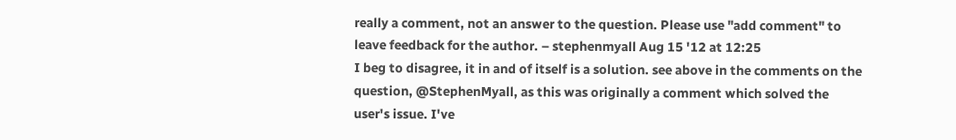really a comment, not an answer to the question. Please use "add comment" to leave feedback for the author. – stephenmyall Aug 15 '12 at 12:25
I beg to disagree, it in and of itself is a solution. see above in the comments on the question, @StephenMyall, as this was originally a comment which solved the user's issue. I've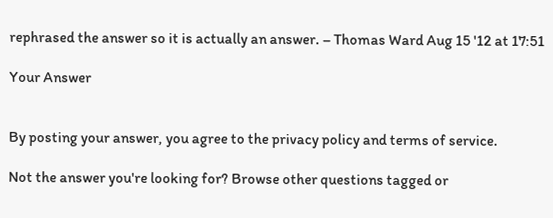rephrased the answer so it is actually an answer. – Thomas Ward Aug 15 '12 at 17:51

Your Answer


By posting your answer, you agree to the privacy policy and terms of service.

Not the answer you're looking for? Browse other questions tagged or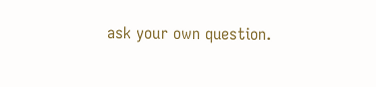ask your own question.